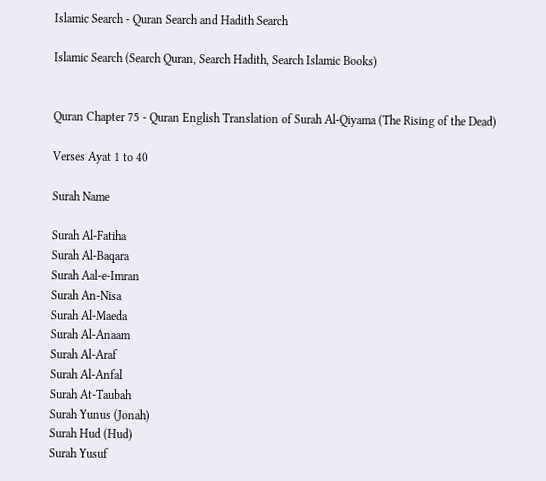Islamic Search - Quran Search and Hadith Search

Islamic Search (Search Quran, Search Hadith, Search Islamic Books)


Quran Chapter 75 - Quran English Translation of Surah Al-Qiyama (The Rising of the Dead)

Verses Ayat 1 to 40

Surah Name

Surah Al-Fatiha
Surah Al-Baqara
Surah Aal-e-Imran
Surah An-Nisa
Surah Al-Maeda
Surah Al-Anaam
Surah Al-Araf
Surah Al-Anfal
Surah At-Taubah
Surah Yunus (Jonah)
Surah Hud (Hud)
Surah Yusuf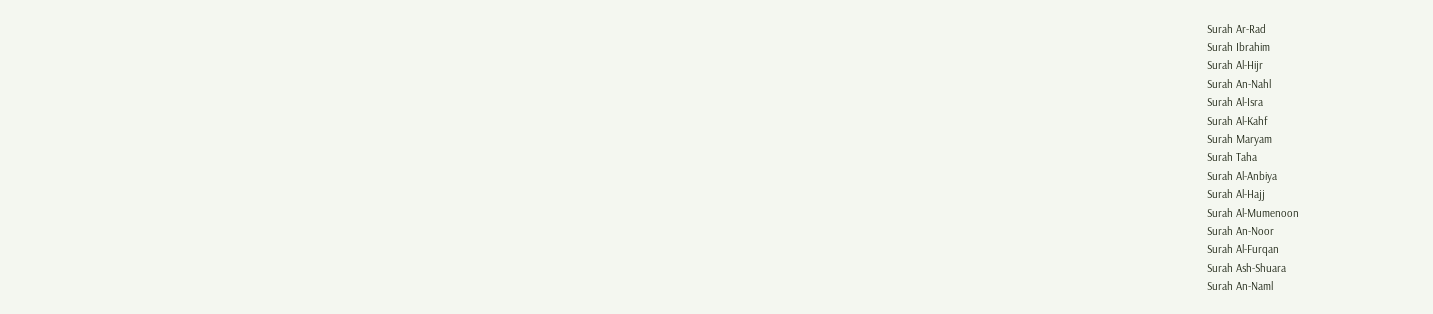Surah Ar-Rad
Surah Ibrahim
Surah Al-Hijr
Surah An-Nahl
Surah Al-Isra
Surah Al-Kahf
Surah Maryam
Surah Taha
Surah Al-Anbiya
Surah Al-Hajj
Surah Al-Mumenoon
Surah An-Noor
Surah Al-Furqan
Surah Ash-Shuara
Surah An-Naml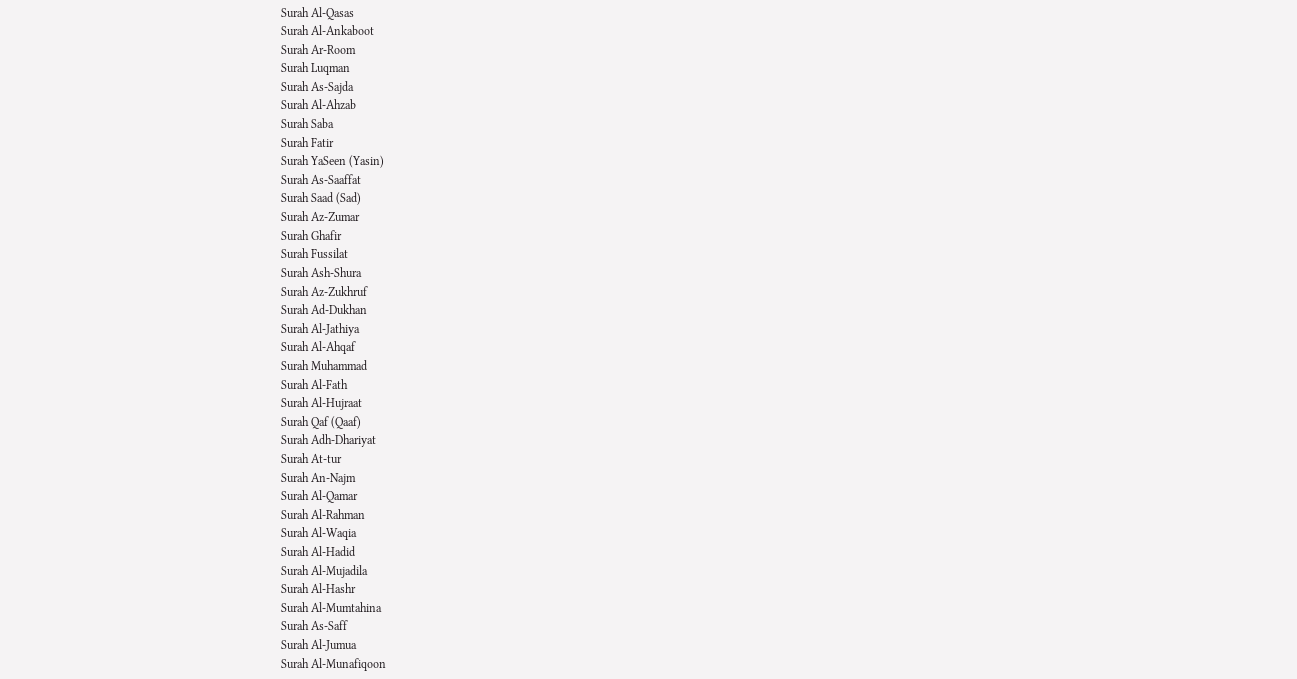Surah Al-Qasas
Surah Al-Ankaboot
Surah Ar-Room
Surah Luqman
Surah As-Sajda
Surah Al-Ahzab
Surah Saba
Surah Fatir
Surah YaSeen (Yasin)
Surah As-Saaffat
Surah Saad (Sad)
Surah Az-Zumar
Surah Ghafir
Surah Fussilat
Surah Ash-Shura
Surah Az-Zukhruf
Surah Ad-Dukhan
Surah Al-Jathiya
Surah Al-Ahqaf
Surah Muhammad
Surah Al-Fath
Surah Al-Hujraat
Surah Qaf (Qaaf)
Surah Adh-Dhariyat
Surah At-tur
Surah An-Najm
Surah Al-Qamar
Surah Al-Rahman
Surah Al-Waqia
Surah Al-Hadid
Surah Al-Mujadila
Surah Al-Hashr
Surah Al-Mumtahina
Surah As-Saff
Surah Al-Jumua
Surah Al-Munafiqoon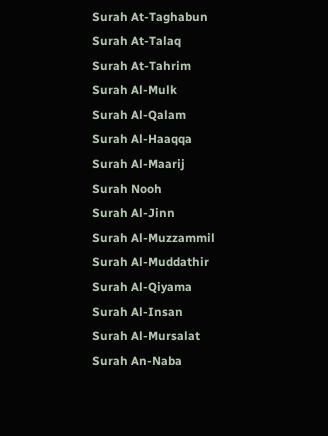Surah At-Taghabun
Surah At-Talaq
Surah At-Tahrim
Surah Al-Mulk
Surah Al-Qalam
Surah Al-Haaqqa
Surah Al-Maarij
Surah Nooh
Surah Al-Jinn
Surah Al-Muzzammil
Surah Al-Muddathir
Surah Al-Qiyama
Surah Al-Insan
Surah Al-Mursalat
Surah An-Naba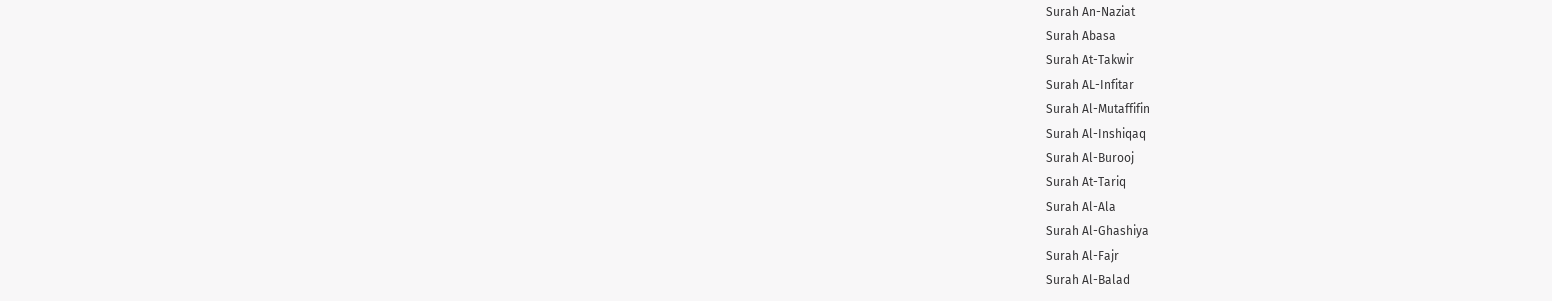Surah An-Naziat
Surah Abasa
Surah At-Takwir
Surah AL-Infitar
Surah Al-Mutaffifin
Surah Al-Inshiqaq
Surah Al-Burooj
Surah At-Tariq
Surah Al-Ala
Surah Al-Ghashiya
Surah Al-Fajr
Surah Al-Balad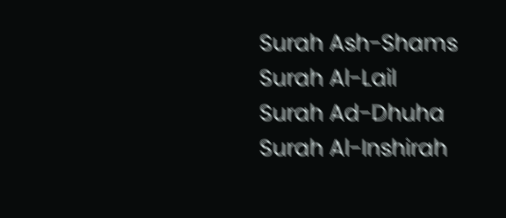Surah Ash-Shams
Surah Al-Lail
Surah Ad-Dhuha
Surah Al-Inshirah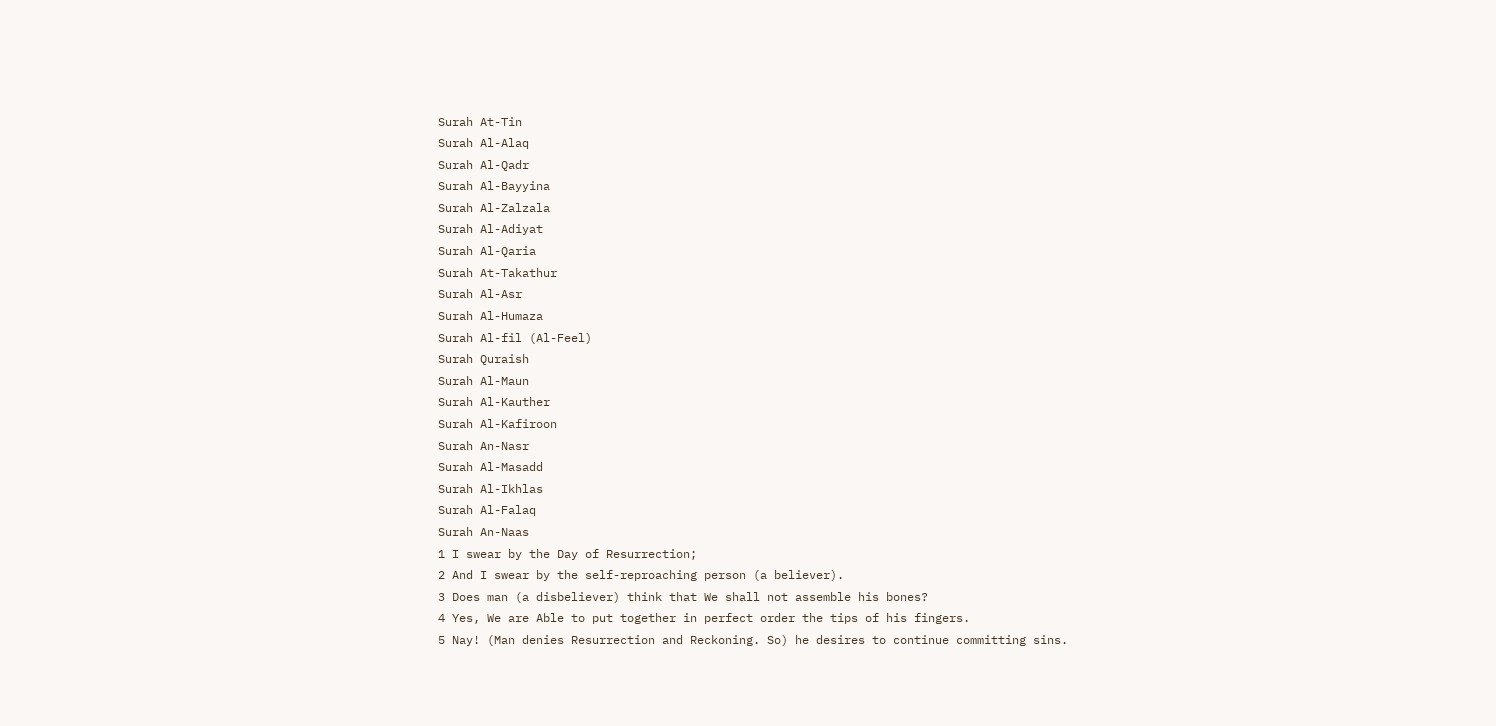Surah At-Tin
Surah Al-Alaq
Surah Al-Qadr
Surah Al-Bayyina
Surah Al-Zalzala
Surah Al-Adiyat
Surah Al-Qaria
Surah At-Takathur
Surah Al-Asr
Surah Al-Humaza
Surah Al-fil (Al-Feel)
Surah Quraish
Surah Al-Maun
Surah Al-Kauther
Surah Al-Kafiroon
Surah An-Nasr
Surah Al-Masadd
Surah Al-Ikhlas
Surah Al-Falaq
Surah An-Naas
1 I swear by the Day of Resurrection;
2 And I swear by the self-reproaching person (a believer).
3 Does man (a disbeliever) think that We shall not assemble his bones?
4 Yes, We are Able to put together in perfect order the tips of his fingers.
5 Nay! (Man denies Resurrection and Reckoning. So) he desires to continue committing sins.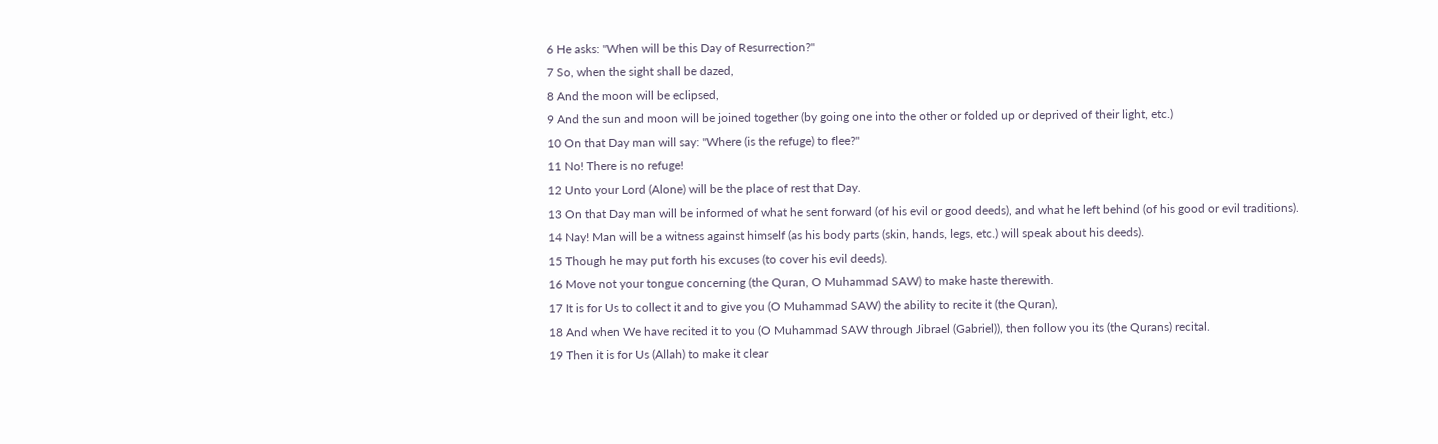6 He asks: "When will be this Day of Resurrection?"
7 So, when the sight shall be dazed,
8 And the moon will be eclipsed,
9 And the sun and moon will be joined together (by going one into the other or folded up or deprived of their light, etc.)
10 On that Day man will say: "Where (is the refuge) to flee?"
11 No! There is no refuge!
12 Unto your Lord (Alone) will be the place of rest that Day.
13 On that Day man will be informed of what he sent forward (of his evil or good deeds), and what he left behind (of his good or evil traditions).
14 Nay! Man will be a witness against himself (as his body parts (skin, hands, legs, etc.) will speak about his deeds).
15 Though he may put forth his excuses (to cover his evil deeds).
16 Move not your tongue concerning (the Quran, O Muhammad SAW) to make haste therewith.
17 It is for Us to collect it and to give you (O Muhammad SAW) the ability to recite it (the Quran),
18 And when We have recited it to you (O Muhammad SAW through Jibrael (Gabriel)), then follow you its (the Qurans) recital.
19 Then it is for Us (Allah) to make it clear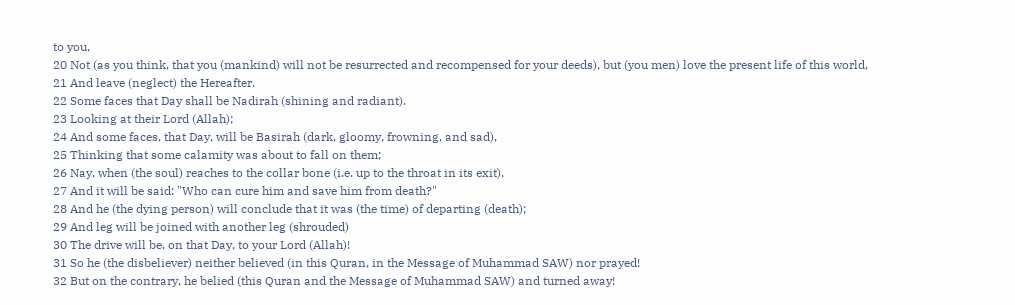to you,
20 Not (as you think, that you (mankind) will not be resurrected and recompensed for your deeds), but (you men) love the present life of this world,
21 And leave (neglect) the Hereafter.
22 Some faces that Day shall be Nadirah (shining and radiant).
23 Looking at their Lord (Allah);
24 And some faces, that Day, will be Basirah (dark, gloomy, frowning, and sad),
25 Thinking that some calamity was about to fall on them;
26 Nay, when (the soul) reaches to the collar bone (i.e. up to the throat in its exit),
27 And it will be said: "Who can cure him and save him from death?"
28 And he (the dying person) will conclude that it was (the time) of departing (death);
29 And leg will be joined with another leg (shrouded)
30 The drive will be, on that Day, to your Lord (Allah)!
31 So he (the disbeliever) neither believed (in this Quran, in the Message of Muhammad SAW) nor prayed!
32 But on the contrary, he belied (this Quran and the Message of Muhammad SAW) and turned away!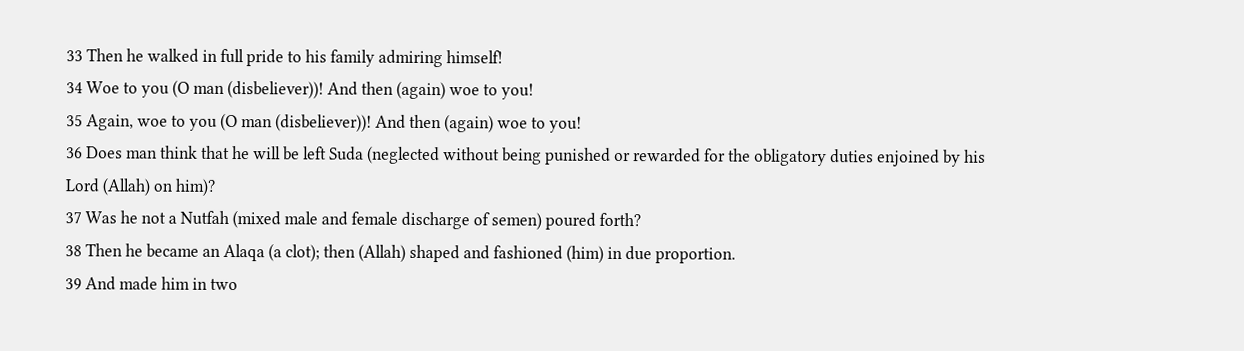33 Then he walked in full pride to his family admiring himself!
34 Woe to you (O man (disbeliever))! And then (again) woe to you!
35 Again, woe to you (O man (disbeliever))! And then (again) woe to you!
36 Does man think that he will be left Suda (neglected without being punished or rewarded for the obligatory duties enjoined by his Lord (Allah) on him)?
37 Was he not a Nutfah (mixed male and female discharge of semen) poured forth?
38 Then he became an Alaqa (a clot); then (Allah) shaped and fashioned (him) in due proportion.
39 And made him in two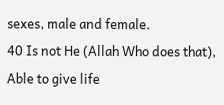sexes, male and female.
40 Is not He (Allah Who does that), Able to give life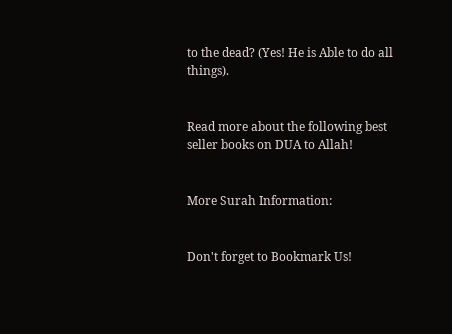to the dead? (Yes! He is Able to do all things).


Read more about the following best seller books on DUA to Allah!


More Surah Information:


Don't forget to Bookmark Us!